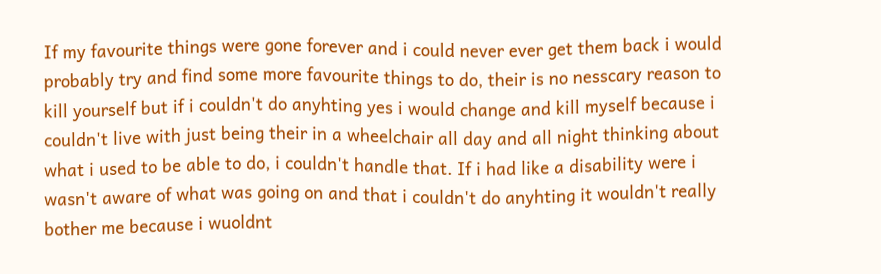If my favourite things were gone forever and i could never ever get them back i would probably try and find some more favourite things to do, their is no nesscary reason to kill yourself but if i couldn't do anyhting yes i would change and kill myself because i couldn't live with just being their in a wheelchair all day and all night thinking about what i used to be able to do, i couldn't handle that. If i had like a disability were i wasn't aware of what was going on and that i couldn't do anyhting it wouldn't really bother me because i wuoldnt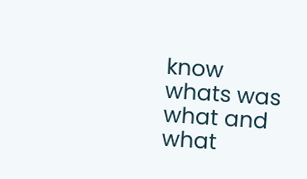know whats was what and what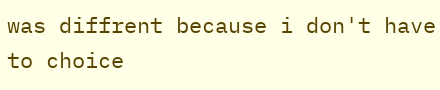was diffrent because i don't have to choice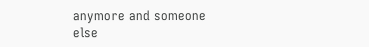anymore and someone else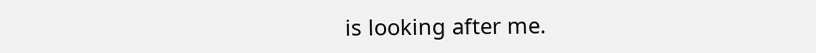is looking after me.